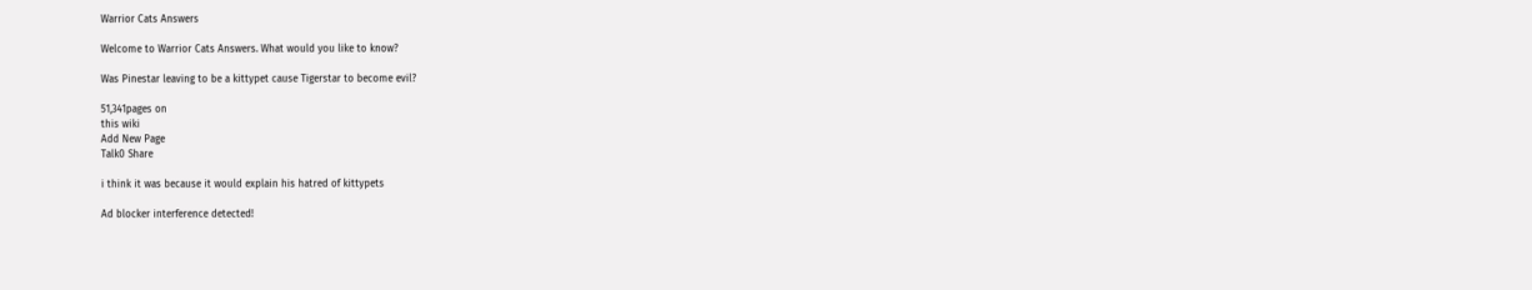Warrior Cats Answers

Welcome to Warrior Cats Answers. What would you like to know?

Was Pinestar leaving to be a kittypet cause Tigerstar to become evil?

51,341pages on
this wiki
Add New Page
Talk0 Share

i think it was because it would explain his hatred of kittypets

Ad blocker interference detected!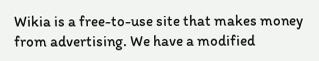Wikia is a free-to-use site that makes money from advertising. We have a modified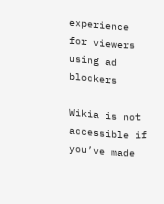experience for viewers using ad blockers

Wikia is not accessible if you’ve made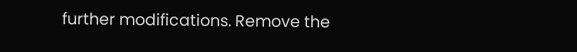further modifications. Remove the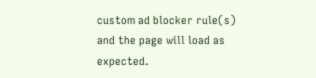custom ad blocker rule(s) and the page will load as expected.